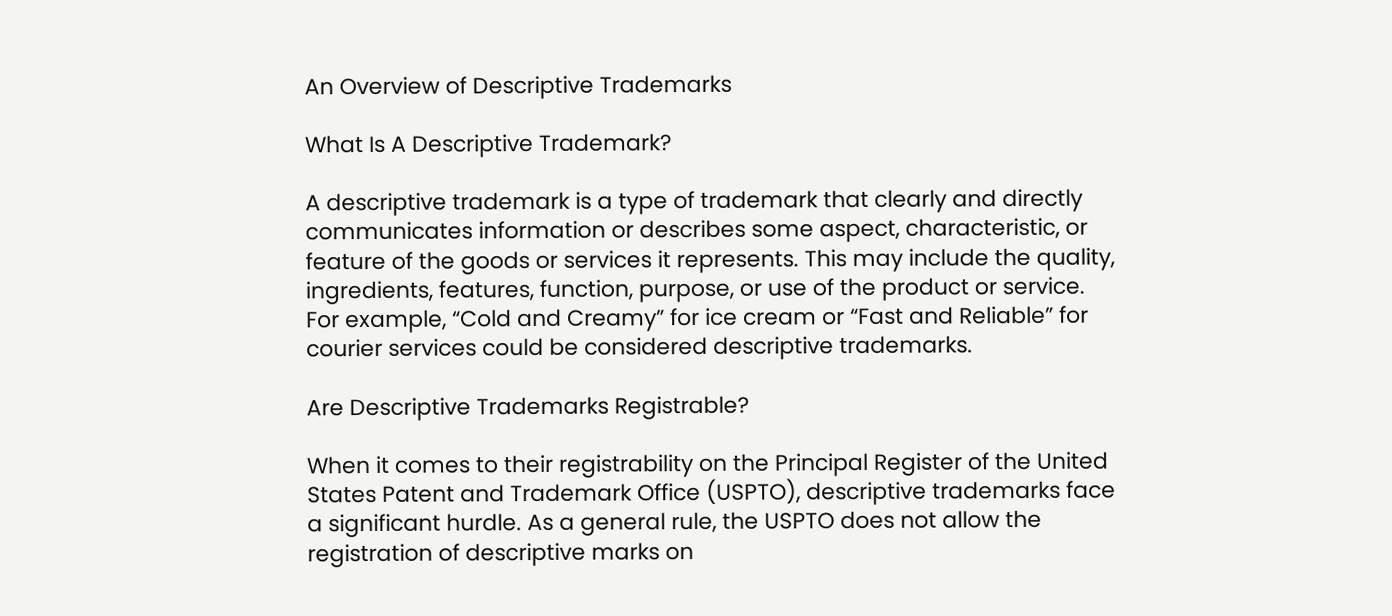An Overview of Descriptive Trademarks

What Is A Descriptive Trademark?

A descriptive trademark is a type of trademark that clearly and directly communicates information or describes some aspect, characteristic, or feature of the goods or services it represents. This may include the quality, ingredients, features, function, purpose, or use of the product or service. For example, “Cold and Creamy” for ice cream or “Fast and Reliable” for courier services could be considered descriptive trademarks.

Are Descriptive Trademarks Registrable?

When it comes to their registrability on the Principal Register of the United States Patent and Trademark Office (USPTO), descriptive trademarks face a significant hurdle. As a general rule, the USPTO does not allow the registration of descriptive marks on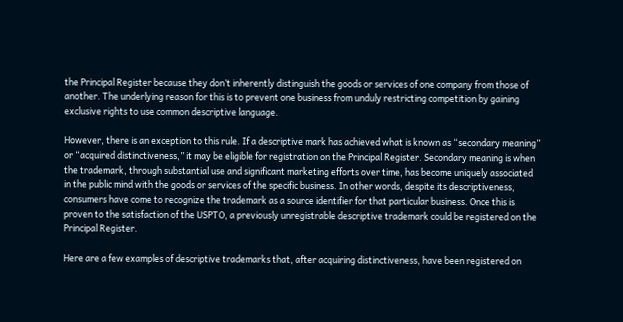the Principal Register because they don’t inherently distinguish the goods or services of one company from those of another. The underlying reason for this is to prevent one business from unduly restricting competition by gaining exclusive rights to use common descriptive language.

However, there is an exception to this rule. If a descriptive mark has achieved what is known as “secondary meaning” or “acquired distinctiveness,” it may be eligible for registration on the Principal Register. Secondary meaning is when the trademark, through substantial use and significant marketing efforts over time, has become uniquely associated in the public mind with the goods or services of the specific business. In other words, despite its descriptiveness, consumers have come to recognize the trademark as a source identifier for that particular business. Once this is proven to the satisfaction of the USPTO, a previously unregistrable descriptive trademark could be registered on the Principal Register.

Here are a few examples of descriptive trademarks that, after acquiring distinctiveness, have been registered on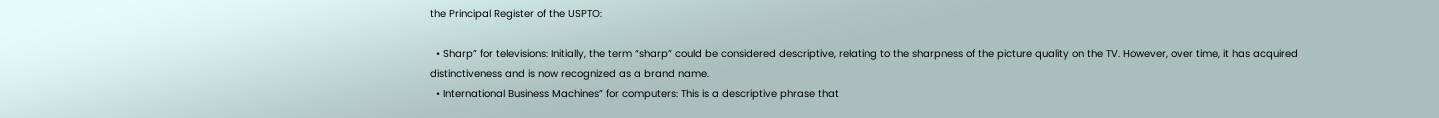the Principal Register of the USPTO:

  • Sharp” for televisions: Initially, the term “sharp” could be considered descriptive, relating to the sharpness of the picture quality on the TV. However, over time, it has acquired distinctiveness and is now recognized as a brand name.
  • International Business Machines” for computers: This is a descriptive phrase that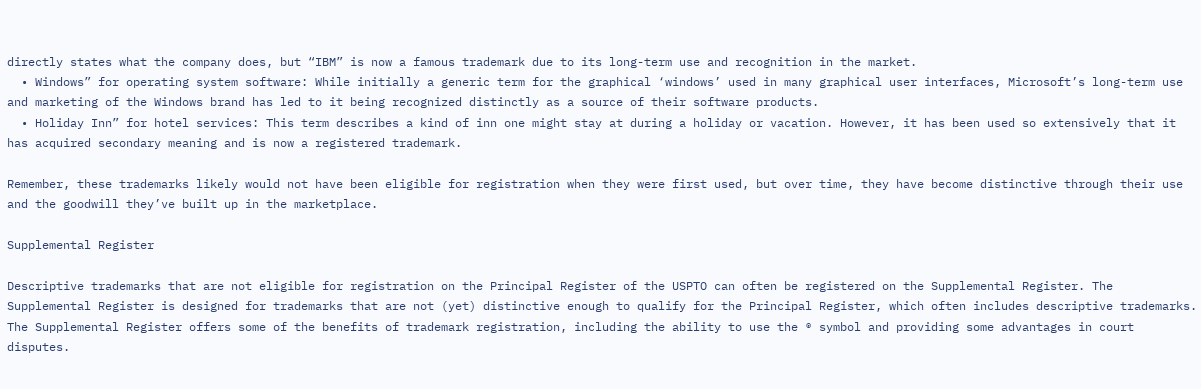directly states what the company does, but “IBM” is now a famous trademark due to its long-term use and recognition in the market.
  • Windows” for operating system software: While initially a generic term for the graphical ‘windows’ used in many graphical user interfaces, Microsoft’s long-term use and marketing of the Windows brand has led to it being recognized distinctly as a source of their software products.
  • Holiday Inn” for hotel services: This term describes a kind of inn one might stay at during a holiday or vacation. However, it has been used so extensively that it has acquired secondary meaning and is now a registered trademark.

Remember, these trademarks likely would not have been eligible for registration when they were first used, but over time, they have become distinctive through their use and the goodwill they’ve built up in the marketplace.

Supplemental Register

Descriptive trademarks that are not eligible for registration on the Principal Register of the USPTO can often be registered on the Supplemental Register. The Supplemental Register is designed for trademarks that are not (yet) distinctive enough to qualify for the Principal Register, which often includes descriptive trademarks. The Supplemental Register offers some of the benefits of trademark registration, including the ability to use the ® symbol and providing some advantages in court disputes.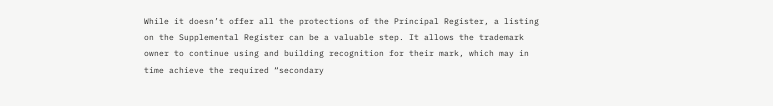While it doesn’t offer all the protections of the Principal Register, a listing on the Supplemental Register can be a valuable step. It allows the trademark owner to continue using and building recognition for their mark, which may in time achieve the required “secondary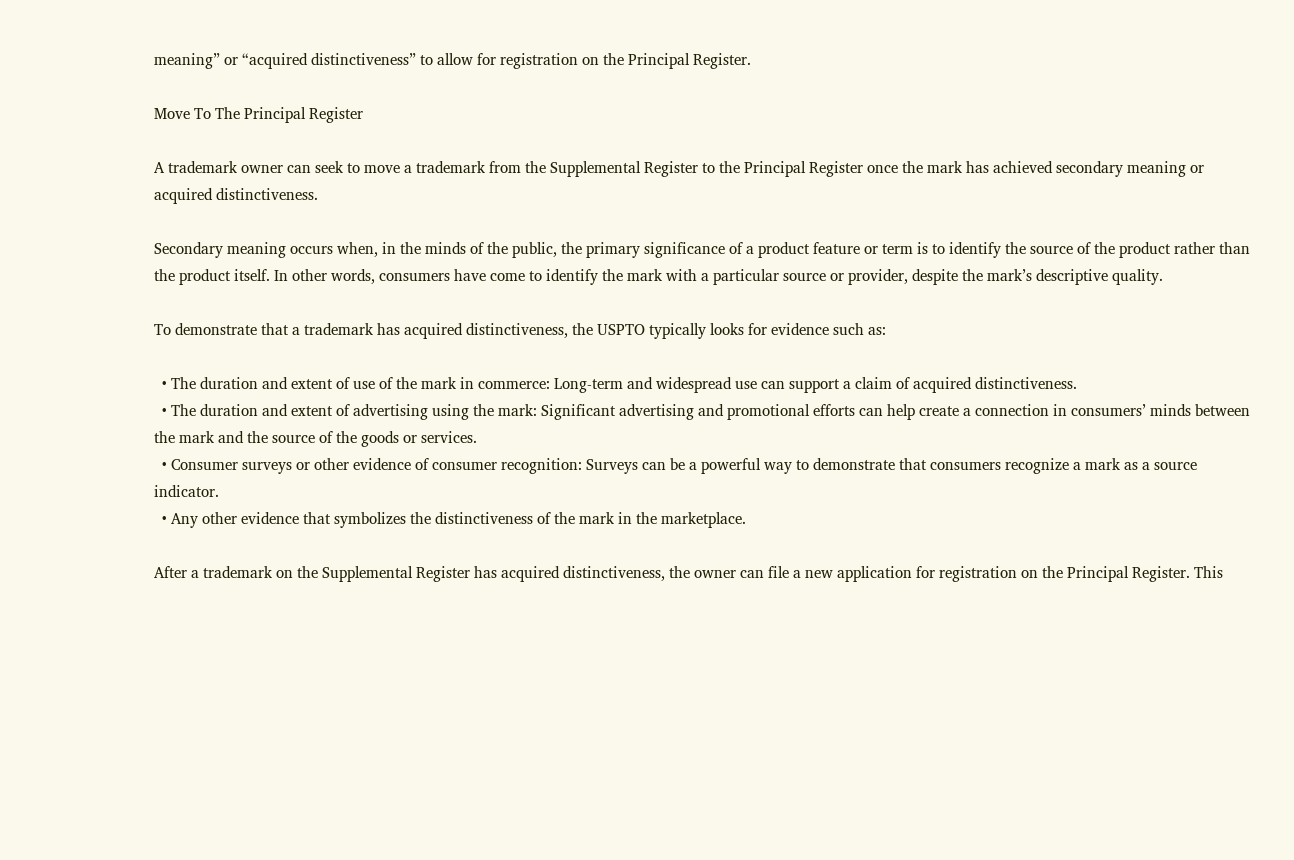meaning” or “acquired distinctiveness” to allow for registration on the Principal Register.

Move To The Principal Register

A trademark owner can seek to move a trademark from the Supplemental Register to the Principal Register once the mark has achieved secondary meaning or acquired distinctiveness.

Secondary meaning occurs when, in the minds of the public, the primary significance of a product feature or term is to identify the source of the product rather than the product itself. In other words, consumers have come to identify the mark with a particular source or provider, despite the mark’s descriptive quality.

To demonstrate that a trademark has acquired distinctiveness, the USPTO typically looks for evidence such as:

  • The duration and extent of use of the mark in commerce: Long-term and widespread use can support a claim of acquired distinctiveness.
  • The duration and extent of advertising using the mark: Significant advertising and promotional efforts can help create a connection in consumers’ minds between the mark and the source of the goods or services.
  • Consumer surveys or other evidence of consumer recognition: Surveys can be a powerful way to demonstrate that consumers recognize a mark as a source indicator.
  • Any other evidence that symbolizes the distinctiveness of the mark in the marketplace.

After a trademark on the Supplemental Register has acquired distinctiveness, the owner can file a new application for registration on the Principal Register. This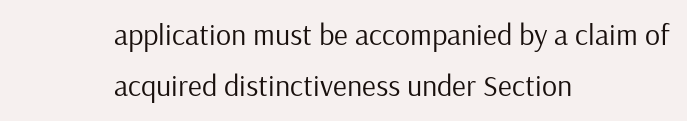application must be accompanied by a claim of acquired distinctiveness under Section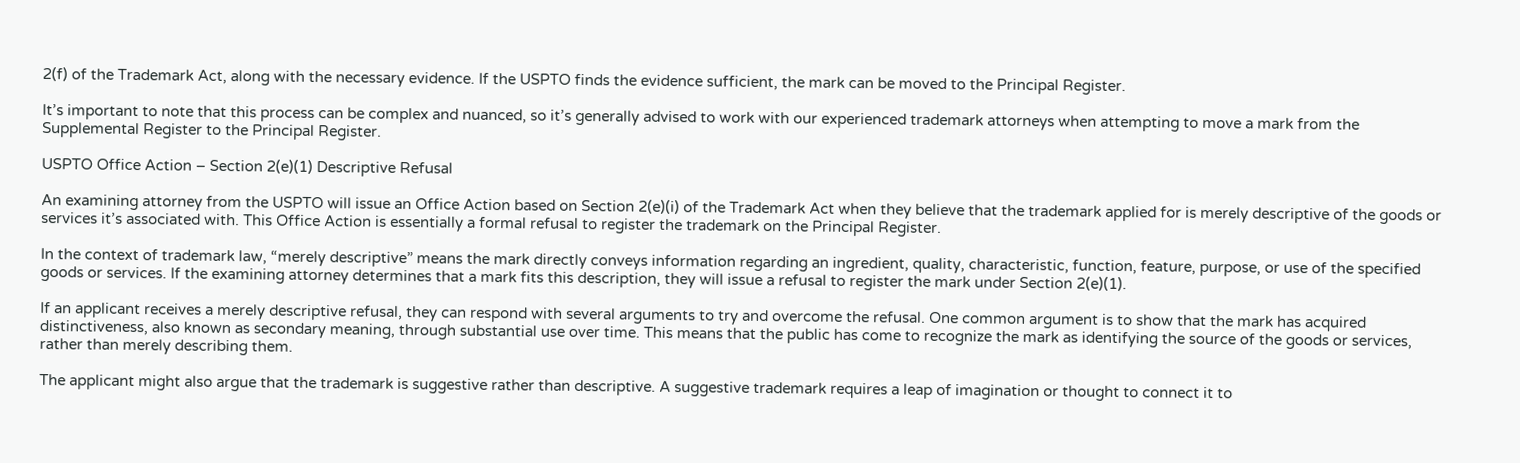2(f) of the Trademark Act, along with the necessary evidence. If the USPTO finds the evidence sufficient, the mark can be moved to the Principal Register.

It’s important to note that this process can be complex and nuanced, so it’s generally advised to work with our experienced trademark attorneys when attempting to move a mark from the Supplemental Register to the Principal Register.

USPTO Office Action – Section 2(e)(1) Descriptive Refusal

An examining attorney from the USPTO will issue an Office Action based on Section 2(e)(i) of the Trademark Act when they believe that the trademark applied for is merely descriptive of the goods or services it’s associated with. This Office Action is essentially a formal refusal to register the trademark on the Principal Register.

In the context of trademark law, “merely descriptive” means the mark directly conveys information regarding an ingredient, quality, characteristic, function, feature, purpose, or use of the specified goods or services. If the examining attorney determines that a mark fits this description, they will issue a refusal to register the mark under Section 2(e)(1).

If an applicant receives a merely descriptive refusal, they can respond with several arguments to try and overcome the refusal. One common argument is to show that the mark has acquired distinctiveness, also known as secondary meaning, through substantial use over time. This means that the public has come to recognize the mark as identifying the source of the goods or services, rather than merely describing them.

The applicant might also argue that the trademark is suggestive rather than descriptive. A suggestive trademark requires a leap of imagination or thought to connect it to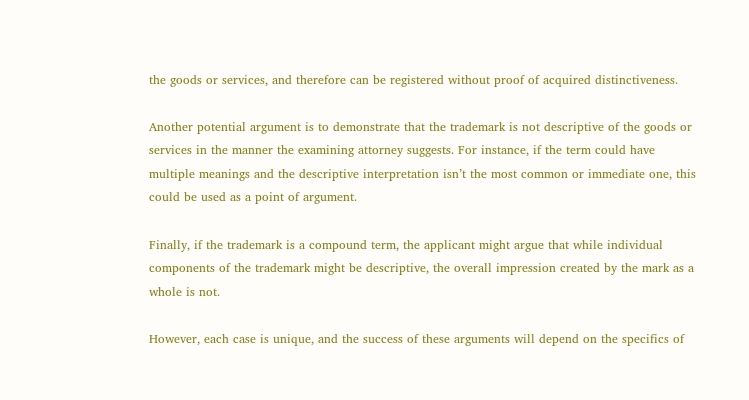the goods or services, and therefore can be registered without proof of acquired distinctiveness.

Another potential argument is to demonstrate that the trademark is not descriptive of the goods or services in the manner the examining attorney suggests. For instance, if the term could have multiple meanings and the descriptive interpretation isn’t the most common or immediate one, this could be used as a point of argument.

Finally, if the trademark is a compound term, the applicant might argue that while individual components of the trademark might be descriptive, the overall impression created by the mark as a whole is not.

However, each case is unique, and the success of these arguments will depend on the specifics of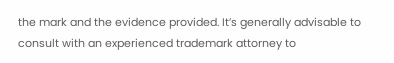the mark and the evidence provided. It’s generally advisable to consult with an experienced trademark attorney to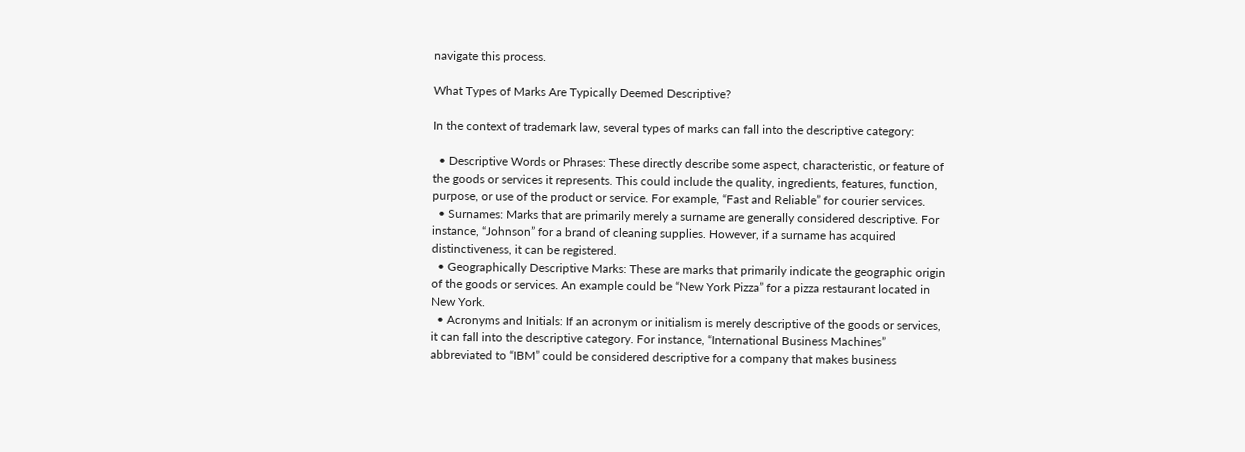navigate this process.

What Types of Marks Are Typically Deemed Descriptive?

In the context of trademark law, several types of marks can fall into the descriptive category:

  • Descriptive Words or Phrases: These directly describe some aspect, characteristic, or feature of the goods or services it represents. This could include the quality, ingredients, features, function, purpose, or use of the product or service. For example, “Fast and Reliable” for courier services.
  • Surnames: Marks that are primarily merely a surname are generally considered descriptive. For instance, “Johnson” for a brand of cleaning supplies. However, if a surname has acquired distinctiveness, it can be registered.
  • Geographically Descriptive Marks: These are marks that primarily indicate the geographic origin of the goods or services. An example could be “New York Pizza” for a pizza restaurant located in New York.
  • Acronyms and Initials: If an acronym or initialism is merely descriptive of the goods or services, it can fall into the descriptive category. For instance, “International Business Machines” abbreviated to “IBM” could be considered descriptive for a company that makes business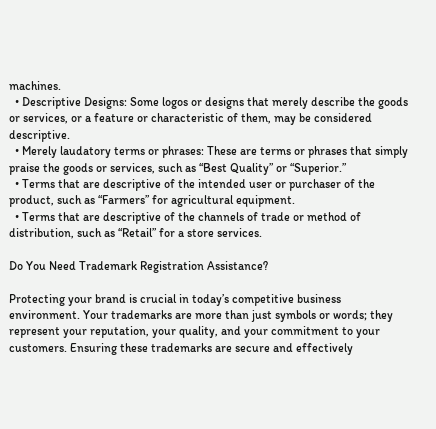machines.
  • Descriptive Designs: Some logos or designs that merely describe the goods or services, or a feature or characteristic of them, may be considered descriptive.
  • Merely laudatory terms or phrases: These are terms or phrases that simply praise the goods or services, such as “Best Quality” or “Superior.”
  • Terms that are descriptive of the intended user or purchaser of the product, such as “Farmers” for agricultural equipment.
  • Terms that are descriptive of the channels of trade or method of distribution, such as “Retail” for a store services.

Do You Need Trademark Registration Assistance?

Protecting your brand is crucial in today’s competitive business environment. Your trademarks are more than just symbols or words; they represent your reputation, your quality, and your commitment to your customers. Ensuring these trademarks are secure and effectively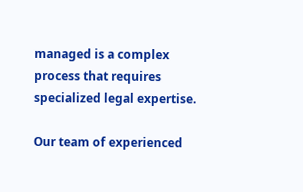managed is a complex process that requires specialized legal expertise.

Our team of experienced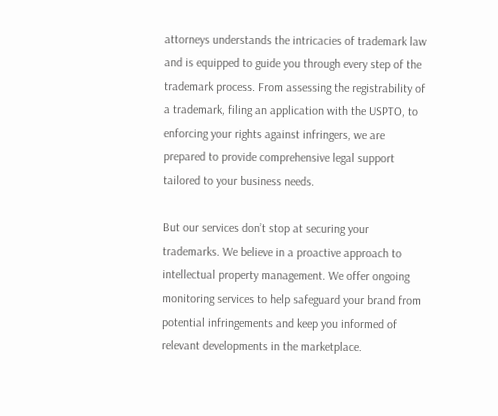attorneys understands the intricacies of trademark law and is equipped to guide you through every step of the trademark process. From assessing the registrability of a trademark, filing an application with the USPTO, to enforcing your rights against infringers, we are prepared to provide comprehensive legal support tailored to your business needs.

But our services don’t stop at securing your trademarks. We believe in a proactive approach to intellectual property management. We offer ongoing monitoring services to help safeguard your brand from potential infringements and keep you informed of relevant developments in the marketplace.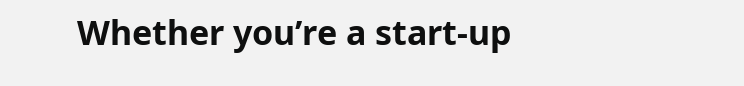Whether you’re a start-up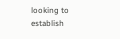looking to establish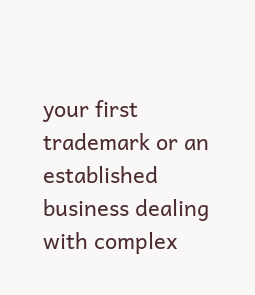your first trademark or an established business dealing with complex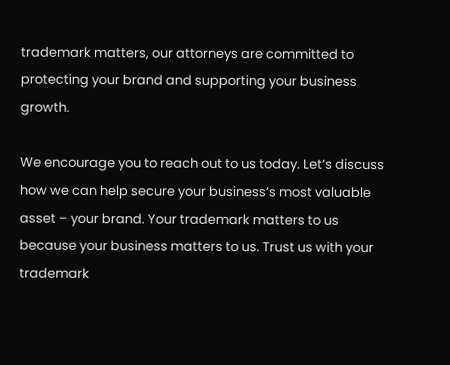trademark matters, our attorneys are committed to protecting your brand and supporting your business growth.

We encourage you to reach out to us today. Let’s discuss how we can help secure your business’s most valuable asset – your brand. Your trademark matters to us because your business matters to us. Trust us with your trademark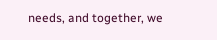needs, and together, we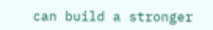can build a stronger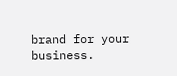brand for your business.